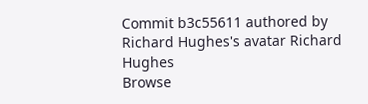Commit b3c55611 authored by Richard Hughes's avatar Richard Hughes
Browse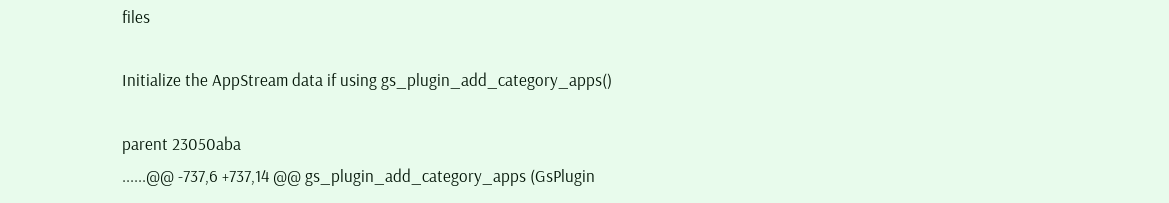files

Initialize the AppStream data if using gs_plugin_add_category_apps()

parent 23050aba
......@@ -737,6 +737,14 @@ gs_plugin_add_category_apps (GsPlugin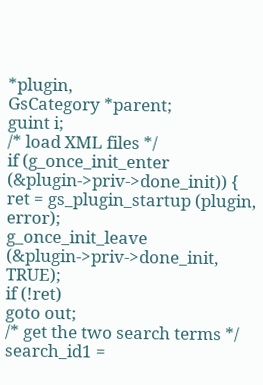*plugin,
GsCategory *parent;
guint i;
/* load XML files */
if (g_once_init_enter (&plugin->priv->done_init)) {
ret = gs_plugin_startup (plugin, error);
g_once_init_leave (&plugin->priv->done_init, TRUE);
if (!ret)
goto out;
/* get the two search terms */
search_id1 =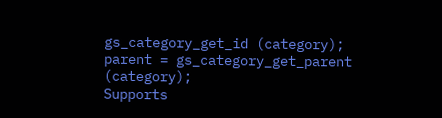gs_category_get_id (category);
parent = gs_category_get_parent (category);
Supports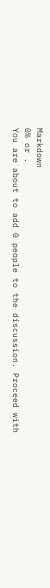Markdown
0% or .
You are about to add 0 people to the discussion. Proceed with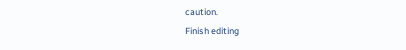caution.
Finish editing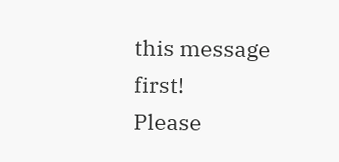this message first!
Please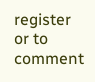register or to comment